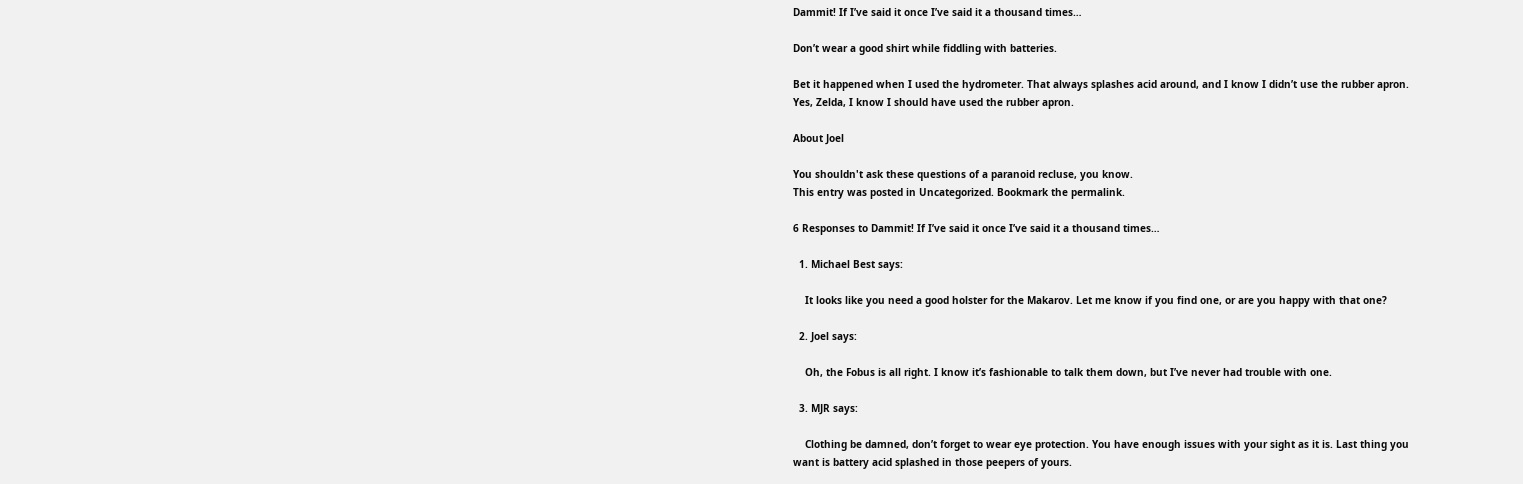Dammit! If I’ve said it once I’ve said it a thousand times…

Don’t wear a good shirt while fiddling with batteries.

Bet it happened when I used the hydrometer. That always splashes acid around, and I know I didn’t use the rubber apron. Yes, Zelda, I know I should have used the rubber apron.

About Joel

You shouldn't ask these questions of a paranoid recluse, you know.
This entry was posted in Uncategorized. Bookmark the permalink.

6 Responses to Dammit! If I’ve said it once I’ve said it a thousand times…

  1. Michael Best says:

    It looks like you need a good holster for the Makarov. Let me know if you find one, or are you happy with that one?

  2. Joel says:

    Oh, the Fobus is all right. I know it’s fashionable to talk them down, but I’ve never had trouble with one.

  3. MJR says:

    Clothing be damned, don’t forget to wear eye protection. You have enough issues with your sight as it is. Last thing you want is battery acid splashed in those peepers of yours.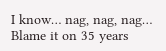I know… nag, nag, nag… Blame it on 35 years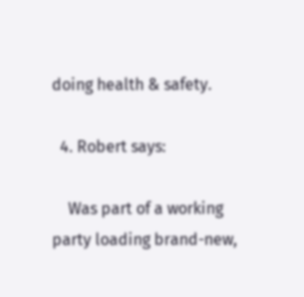doing health & safety.

  4. Robert says:

    Was part of a working party loading brand-new,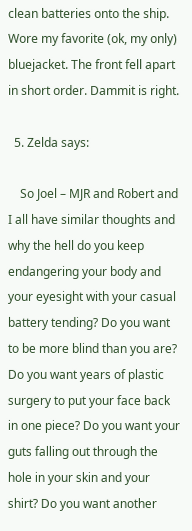clean batteries onto the ship. Wore my favorite (ok, my only) bluejacket. The front fell apart in short order. Dammit is right.

  5. Zelda says:

    So Joel – MJR and Robert and I all have similar thoughts and why the hell do you keep endangering your body and your eyesight with your casual battery tending? Do you want to be more blind than you are? Do you want years of plastic surgery to put your face back in one piece? Do you want your guts falling out through the hole in your skin and your shirt? Do you want another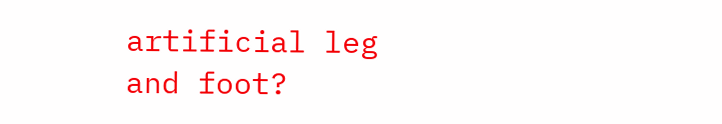artificial leg and foot?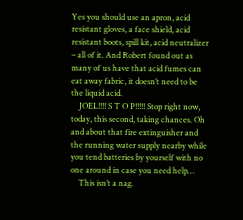Yes you should use an apron, acid resistant gloves, a face shield, acid resistant boots, spill kit, acid neutralizer – all of it. And Robert found out as many of us have that acid fumes can eat away fabric, it doesn’t need to be the liquid acid.
    JOEL!!!! S T O P!!!!! Stop right now, today, this second, taking chances. Oh and about that fire extinguisher and the running water supply nearby while you tend batteries by yourself with no one around in case you need help…
    This isn’t a nag.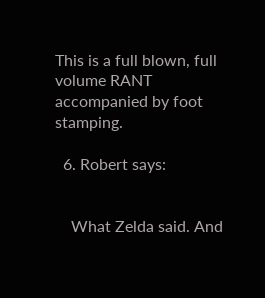This is a full blown, full volume RANT accompanied by foot stamping.

  6. Robert says:


    What Zelda said. And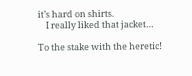it’s hard on shirts.
    I really liked that jacket…

To the stake with the heretic!